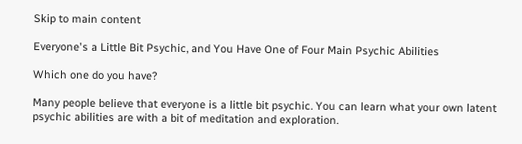Skip to main content

Everyone's a Little Bit Psychic, and You Have One of Four Main Psychic Abilities

Which one do you have?

Many people believe that everyone is a little bit psychic. You can learn what your own latent psychic abilities are with a bit of meditation and exploration.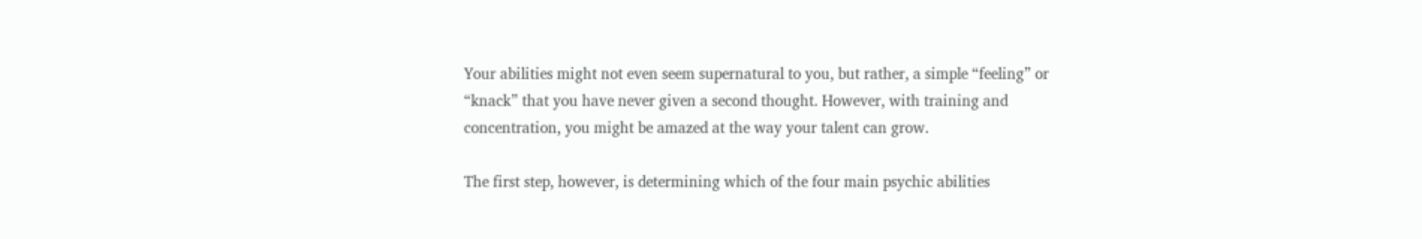Your abilities might not even seem supernatural to you, but rather, a simple “feeling” or “knack” that you have never given a second thought. However, with training and concentration, you might be amazed at the way your talent can grow.

The first step, however, is determining which of the four main psychic abilities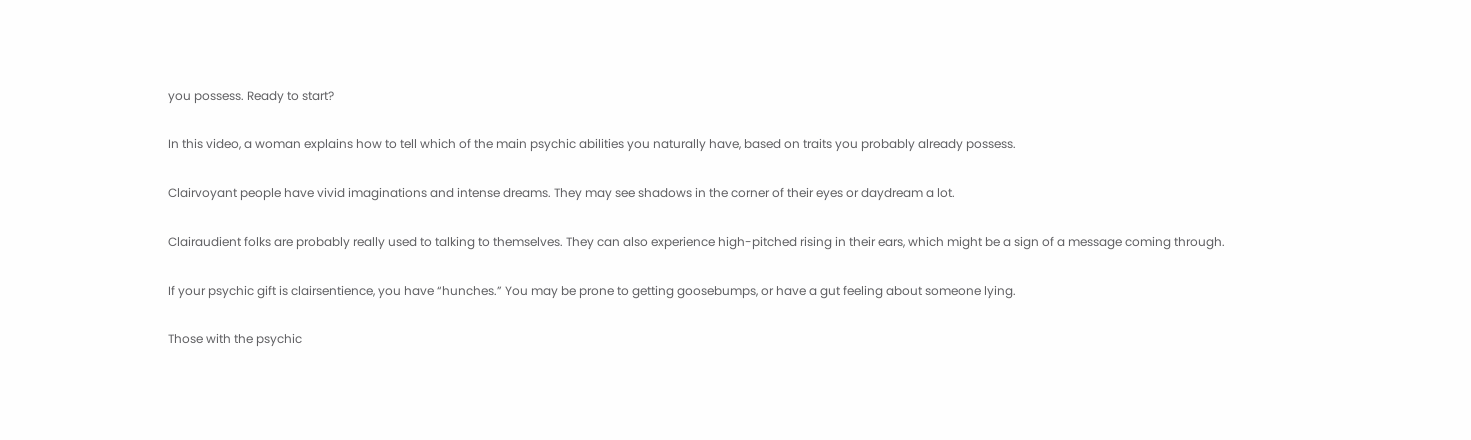you possess. Ready to start?

In this video, a woman explains how to tell which of the main psychic abilities you naturally have, based on traits you probably already possess.

Clairvoyant people have vivid imaginations and intense dreams. They may see shadows in the corner of their eyes or daydream a lot.

Clairaudient folks are probably really used to talking to themselves. They can also experience high-pitched rising in their ears, which might be a sign of a message coming through.

If your psychic gift is clairsentience, you have “hunches.” You may be prone to getting goosebumps, or have a gut feeling about someone lying.

Those with the psychic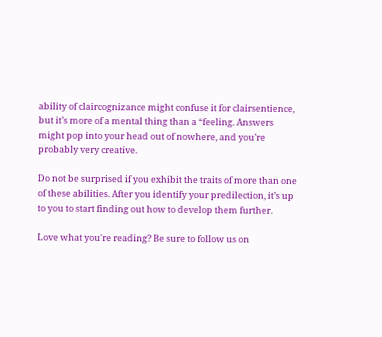ability of claircognizance might confuse it for clairsentience, but it’s more of a mental thing than a “feeling. Answers might pop into your head out of nowhere, and you’re probably very creative.

Do not be surprised if you exhibit the traits of more than one of these abilities. After you identify your predilection, it’s up to you to start finding out how to develop them further.

Love what you're reading? Be sure to follow us on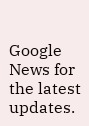Google News for the latest updates.